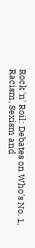Rock 'n' Roil: Debates on Who's No. 1, Racism, Sexism and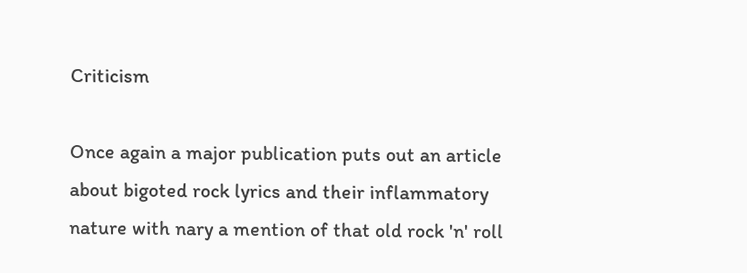Criticism

Once again a major publication puts out an article about bigoted rock lyrics and their inflammatory nature with nary a mention of that old rock 'n' roll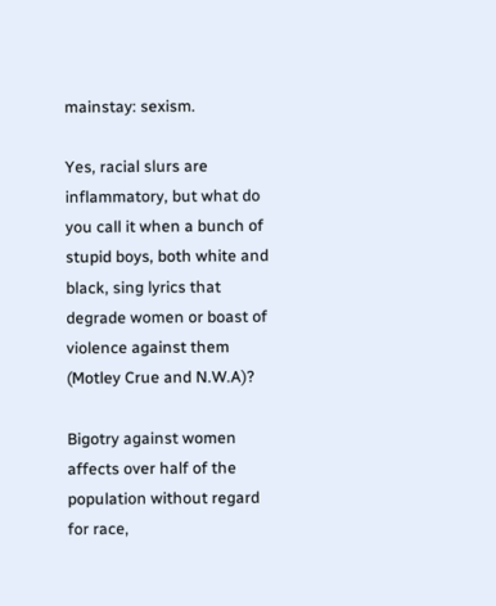mainstay: sexism.

Yes, racial slurs are inflammatory, but what do you call it when a bunch of stupid boys, both white and black, sing lyrics that degrade women or boast of violence against them (Motley Crue and N.W.A)?

Bigotry against women affects over half of the population without regard for race,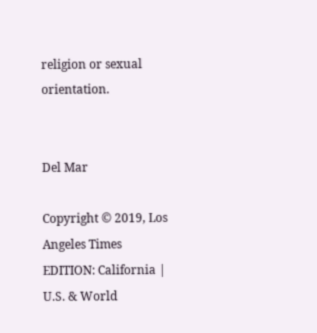religion or sexual orientation.


Del Mar

Copyright © 2019, Los Angeles Times
EDITION: California | U.S. & World